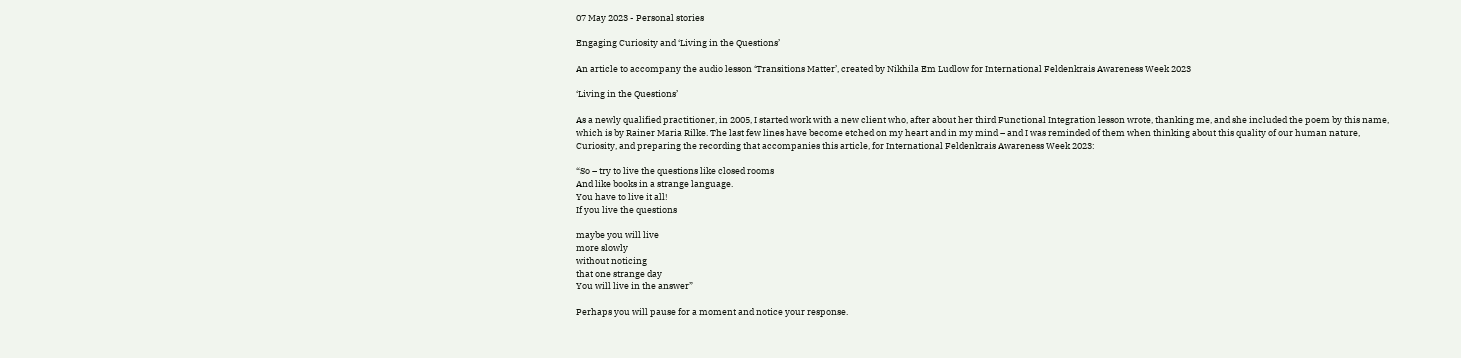07 May 2023 - Personal stories

Engaging Curiosity and ‘Living in the Questions’

An article to accompany the audio lesson ‘Transitions Matter’, created by Nikhila Em Ludlow for International Feldenkrais Awareness Week 2023

‘Living in the Questions’

As a newly qualified practitioner, in 2005, I started work with a new client who, after about her third Functional Integration lesson wrote, thanking me, and she included the poem by this name, which is by Rainer Maria Rilke. The last few lines have become etched on my heart and in my mind – and I was reminded of them when thinking about this quality of our human nature, Curiosity, and preparing the recording that accompanies this article, for International Feldenkrais Awareness Week 2023:

“So – try to live the questions like closed rooms
And like books in a strange language.
You have to live it all!
If you live the questions

maybe you will live
more slowly
without noticing
that one strange day
You will live in the answer”

Perhaps you will pause for a moment and notice your response.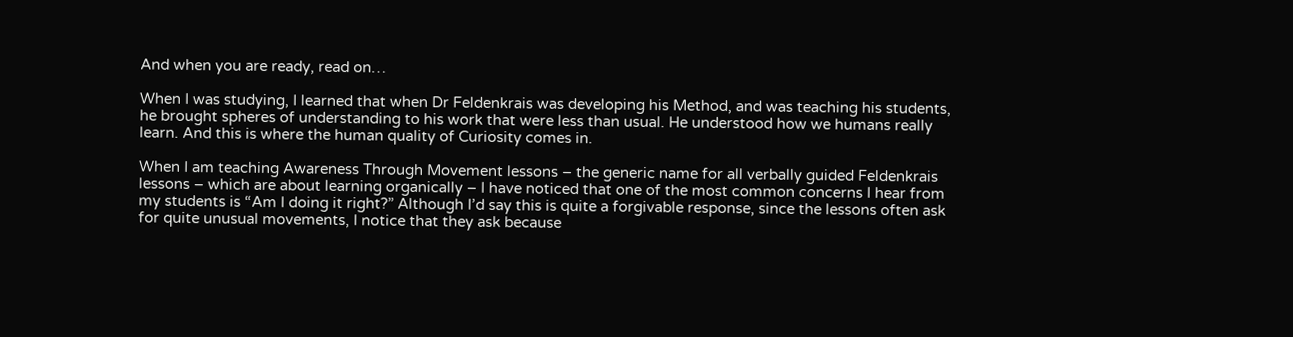And when you are ready, read on…

When I was studying, I learned that when Dr Feldenkrais was developing his Method, and was teaching his students, he brought spheres of understanding to his work that were less than usual. He understood how we humans really learn. And this is where the human quality of Curiosity comes in.

When I am teaching Awareness Through Movement lessons – the generic name for all verbally guided Feldenkrais lessons – which are about learning organically – I have noticed that one of the most common concerns I hear from my students is “Am I doing it right?” Although I’d say this is quite a forgivable response, since the lessons often ask for quite unusual movements, I notice that they ask because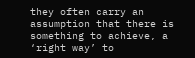they often carry an assumption that there is something to achieve, a ‘right way’ to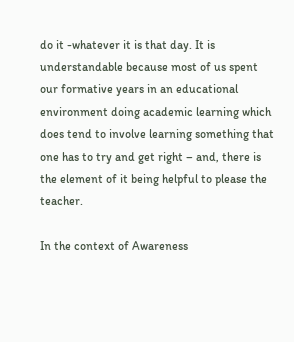do it -whatever it is that day. It is understandable because most of us spent our formative years in an educational environment doing academic learning which does tend to involve learning something that one has to try and get right – and, there is the element of it being helpful to please the teacher.

In the context of Awareness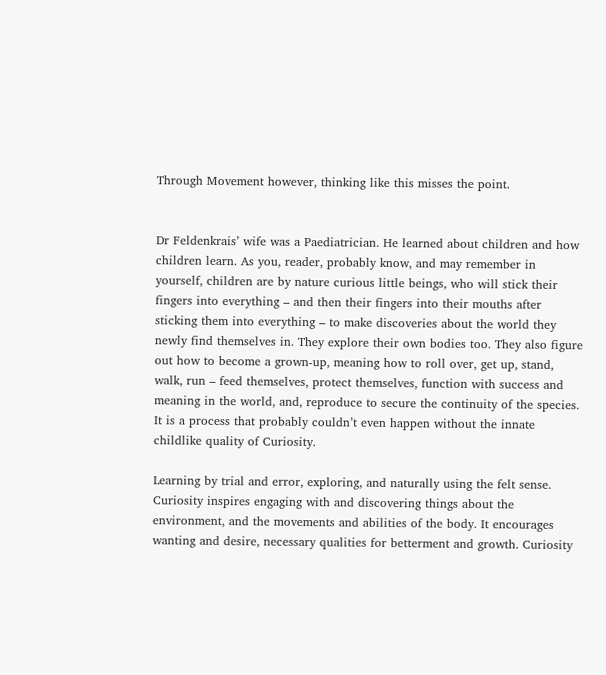Through Movement however, thinking like this misses the point.


Dr Feldenkrais’ wife was a Paediatrician. He learned about children and how children learn. As you, reader, probably know, and may remember in yourself, children are by nature curious little beings, who will stick their fingers into everything – and then their fingers into their mouths after sticking them into everything – to make discoveries about the world they newly find themselves in. They explore their own bodies too. They also figure out how to become a grown-up, meaning how to roll over, get up, stand, walk, run – feed themselves, protect themselves, function with success and meaning in the world, and, reproduce to secure the continuity of the species. It is a process that probably couldn’t even happen without the innate childlike quality of Curiosity.

Learning by trial and error, exploring, and naturally using the felt sense. Curiosity inspires engaging with and discovering things about the environment, and the movements and abilities of the body. It encourages wanting and desire, necessary qualities for betterment and growth. Curiosity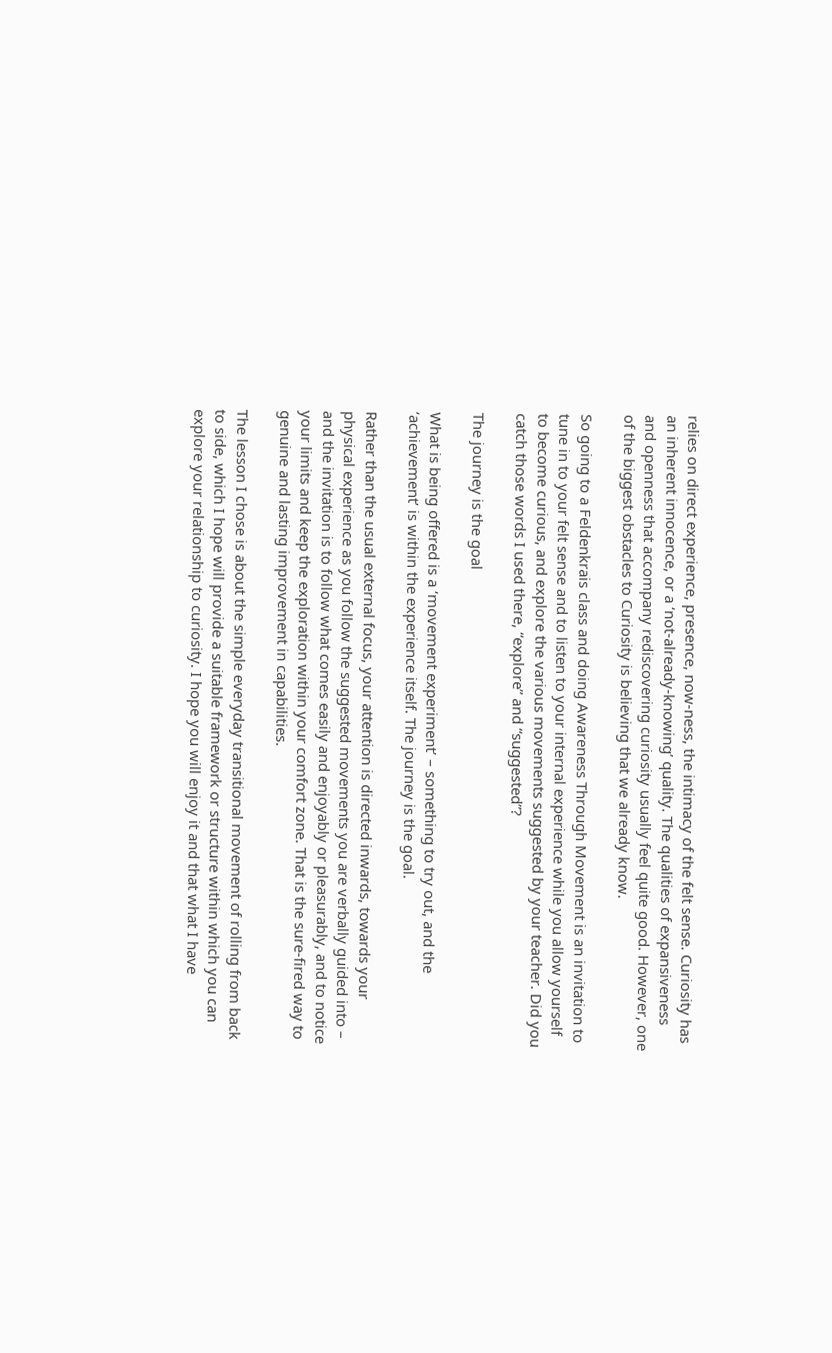relies on direct experience, presence, now-ness, the intimacy of the felt sense. Curiosity has an inherent innocence, or a ‘not-already-knowing’ quality. The qualities of expansiveness and openness that accompany rediscovering curiosity usually feel quite good. However, one of the biggest obstacles to Curiosity is believing that we already know.

So going to a Feldenkrais class and doing Awareness Through Movement is an invitation to tune in to your felt sense and to listen to your internal experience while you allow yourself to become curious, and explore the various movements suggested by your teacher. Did you catch those words I used there, “explore” and “suggested”?

The journey is the goal

What is being offered is a ‘movement experiment’ – something to try out, and the ‘achievement’ is within the experience itself. The journey is the goal.

Rather than the usual external focus, your attention is directed inwards, towards your physical experience as you follow the suggested movements you are verbally guided into – and the invitation is to follow what comes easily and enjoyably or pleasurably, and to notice your limits and keep the exploration within your comfort zone. That is the sure-fired way to genuine and lasting improvement in capabilities.

The lesson I chose is about the simple everyday transitional movement of rolling from back to side, which I hope will provide a suitable framework or structure within which you can explore your relationship to curiosity. I hope you will enjoy it and that what I have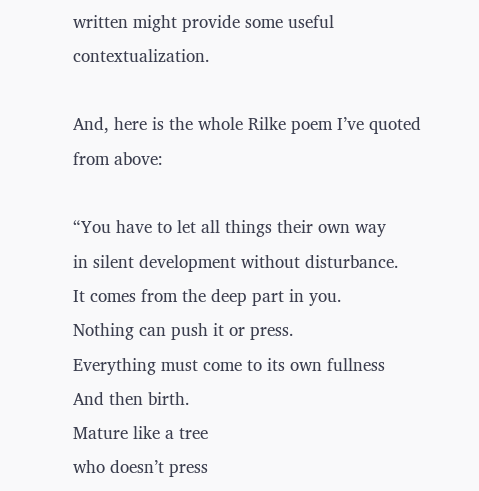written might provide some useful contextualization.

And, here is the whole Rilke poem I’ve quoted from above:

“You have to let all things their own way
in silent development without disturbance.
It comes from the deep part in you.
Nothing can push it or press.
Everything must come to its own fullness
And then birth.
Mature like a tree
who doesn’t press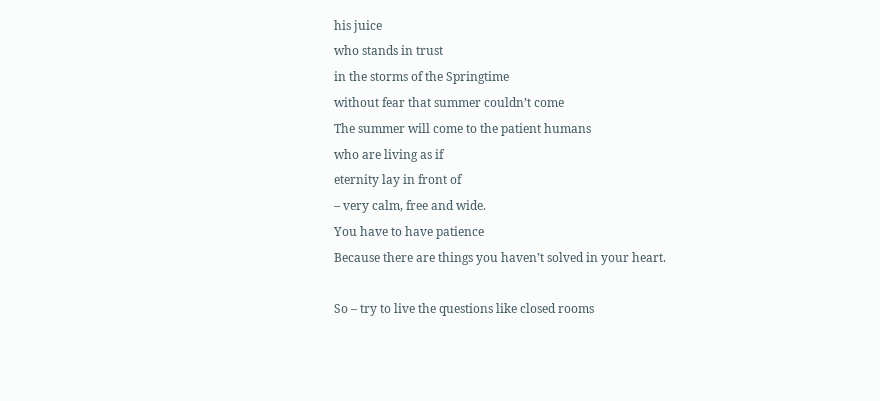his juice
who stands in trust
in the storms of the Springtime
without fear that summer couldn’t come
The summer will come to the patient humans
who are living as if
eternity lay in front of
– very calm, free and wide.
You have to have patience
Because there are things you haven’t solved in your heart.

So – try to live the questions like closed rooms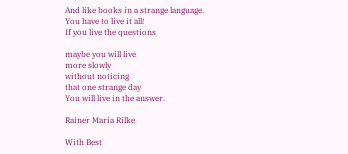And like books in a strange language.
You have to live it all!
If you live the questions

maybe you will live
more slowly
without noticing
that one strange day
You will live in the answer.

Rainer Maria Rilke

With Best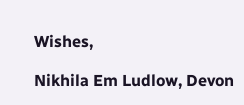Wishes,

Nikhila Em Ludlow, Devon